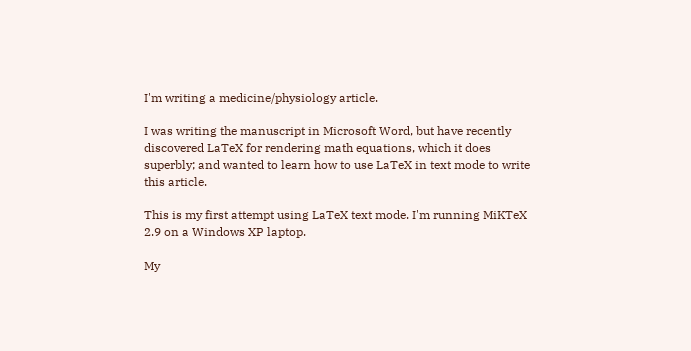I'm writing a medicine/physiology article.

I was writing the manuscript in Microsoft Word, but have recently discovered LaTeX for rendering math equations, which it does superbly; and wanted to learn how to use LaTeX in text mode to write this article.

This is my first attempt using LaTeX text mode. I'm running MiKTeX 2.9 on a Windows XP laptop.

My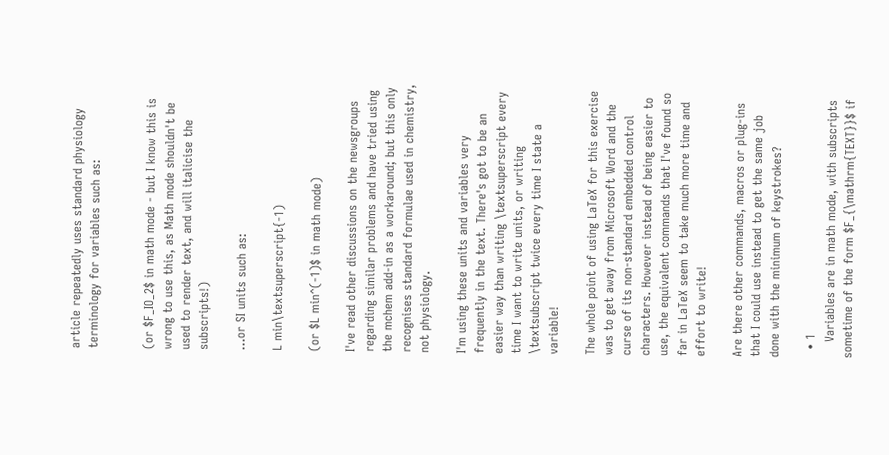article repeatedly uses standard physiology terminology for variables such as:


(or $F_IO_2$ in math mode - but I know this is wrong to use this, as Math mode shouldn't be used to render text, and will italicise the subscripts!)

...or SI units such as:

L min\textsuperscript{-1)

(or $L min^(-1)$ in math mode)

I've read other discussions on the newsgroups regarding similar problems and have tried using the mchem add-in as a workaround; but this only recognises standard formulae used in chemistry, not physiology.

I'm using these units and variables very frequently in the text. There's got to be an easier way than writing \textsuperscript every time I want to write units, or writing \textsubscript twice every time I state a variable!

The whole point of using LaTeX for this exercise was to get away from Microsoft Word and the curse of its non-standard embedded control characters. However instead of being easier to use, the equivalent commands that I've found so far in LaTeX seem to take much more time and effort to write!

Are there other commands, macros or plug-ins that I could use instead to get the same job done with the minimum of keystrokes?

  • 1
    Variables are in math mode, with subscripts sometime of the form $F_{\mathrm{TEXT}}$ if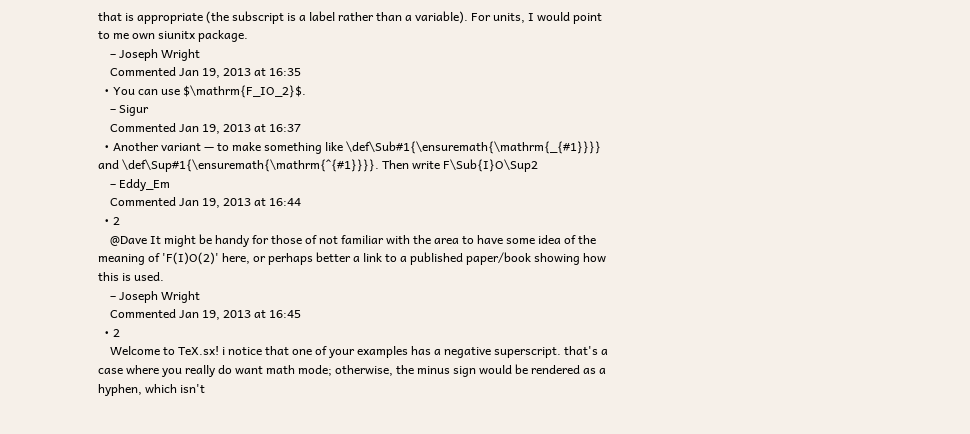that is appropriate (the subscript is a label rather than a variable). For units, I would point to me own siunitx package.
    – Joseph Wright
    Commented Jan 19, 2013 at 16:35
  • You can use $\mathrm{F_IO_2}$.
    – Sigur
    Commented Jan 19, 2013 at 16:37
  • Another variant — to make something like \def\Sub#1{\ensuremath{\mathrm{_{#1}}}} and \def\Sup#1{\ensuremath{\mathrm{^{#1}}}}. Then write F\Sub{I}O\Sup2
    – Eddy_Em
    Commented Jan 19, 2013 at 16:44
  • 2
    @Dave It might be handy for those of not familiar with the area to have some idea of the meaning of 'F(I)O(2)' here, or perhaps better a link to a published paper/book showing how this is used.
    – Joseph Wright
    Commented Jan 19, 2013 at 16:45
  • 2
    Welcome to TeX.sx! i notice that one of your examples has a negative superscript. that's a case where you really do want math mode; otherwise, the minus sign would be rendered as a hyphen, which isn't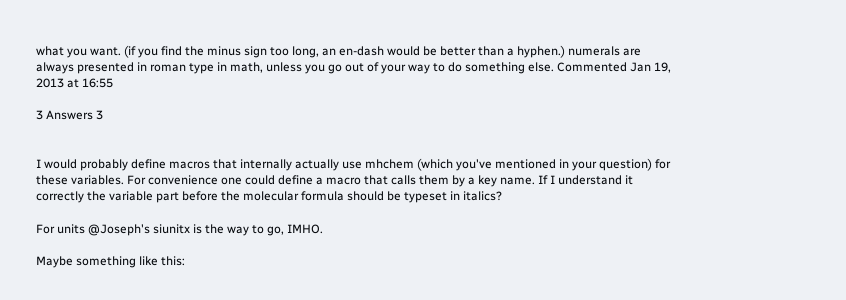what you want. (if you find the minus sign too long, an en-dash would be better than a hyphen.) numerals are always presented in roman type in math, unless you go out of your way to do something else. Commented Jan 19, 2013 at 16:55

3 Answers 3


I would probably define macros that internally actually use mhchem (which you've mentioned in your question) for these variables. For convenience one could define a macro that calls them by a key name. If I understand it correctly the variable part before the molecular formula should be typeset in italics?

For units @Joseph's siunitx is the way to go, IMHO.

Maybe something like this: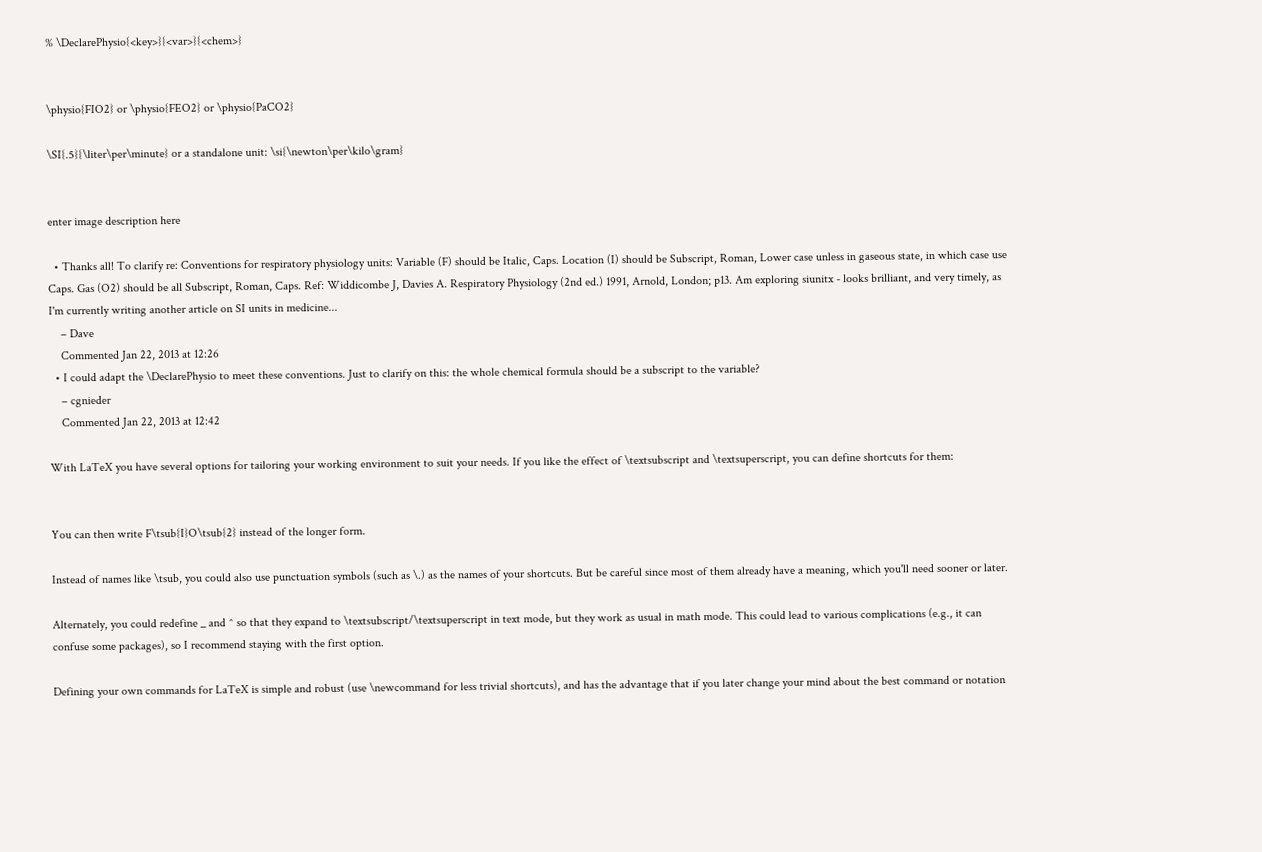% \DeclarePhysio{<key>}{<var>}{<chem>}


\physio{FIO2} or \physio{FEO2} or \physio{PaCO2}

\SI{.5}{\liter\per\minute} or a standalone unit: \si{\newton\per\kilo\gram}


enter image description here

  • Thanks all! To clarify re: Conventions for respiratory physiology units: Variable (F) should be Italic, Caps. Location (I) should be Subscript, Roman, Lower case unless in gaseous state, in which case use Caps. Gas (O2) should be all Subscript, Roman, Caps. Ref: Widdicombe J, Davies A. Respiratory Physiology (2nd ed.) 1991, Arnold, London; p13. Am exploring siunitx - looks brilliant, and very timely, as I'm currently writing another article on SI units in medicine...
    – Dave
    Commented Jan 22, 2013 at 12:26
  • I could adapt the \DeclarePhysio to meet these conventions. Just to clarify on this: the whole chemical formula should be a subscript to the variable?
    – cgnieder
    Commented Jan 22, 2013 at 12:42

With LaTeX you have several options for tailoring your working environment to suit your needs. If you like the effect of \textsubscript and \textsuperscript, you can define shortcuts for them:


You can then write F\tsub{I}O\tsub{2} instead of the longer form.

Instead of names like \tsub, you could also use punctuation symbols (such as \.) as the names of your shortcuts. But be careful since most of them already have a meaning, which you'll need sooner or later.

Alternately, you could redefine _ and ^ so that they expand to \textsubscript/\textsuperscript in text mode, but they work as usual in math mode. This could lead to various complications (e.g., it can confuse some packages), so I recommend staying with the first option.

Defining your own commands for LaTeX is simple and robust (use \newcommand for less trivial shortcuts), and has the advantage that if you later change your mind about the best command or notation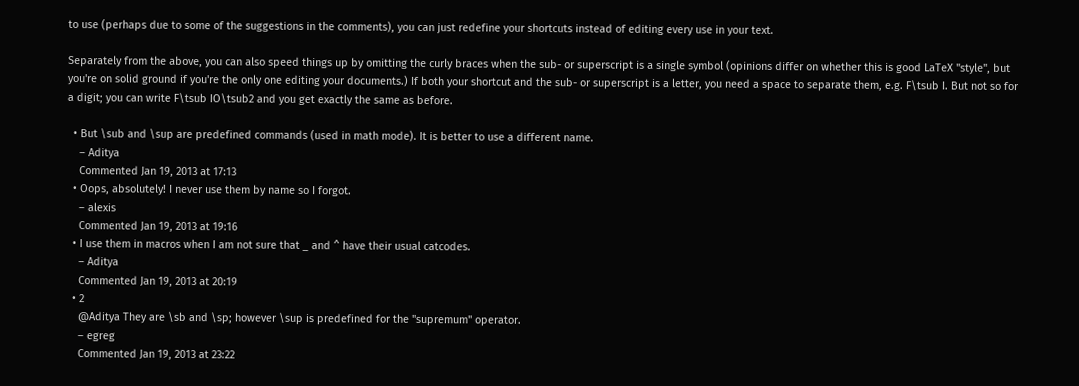to use (perhaps due to some of the suggestions in the comments), you can just redefine your shortcuts instead of editing every use in your text.

Separately from the above, you can also speed things up by omitting the curly braces when the sub- or superscript is a single symbol (opinions differ on whether this is good LaTeX "style", but you're on solid ground if you're the only one editing your documents.) If both your shortcut and the sub- or superscript is a letter, you need a space to separate them, e.g. F\tsub I. But not so for a digit; you can write F\tsub IO\tsub2 and you get exactly the same as before.

  • But \sub and \sup are predefined commands (used in math mode). It is better to use a different name.
    – Aditya
    Commented Jan 19, 2013 at 17:13
  • Oops, absolutely! I never use them by name so I forgot.
    – alexis
    Commented Jan 19, 2013 at 19:16
  • I use them in macros when I am not sure that _ and ^ have their usual catcodes.
    – Aditya
    Commented Jan 19, 2013 at 20:19
  • 2
    @Aditya They are \sb and \sp; however \sup is predefined for the "supremum" operator.
    – egreg
    Commented Jan 19, 2013 at 23:22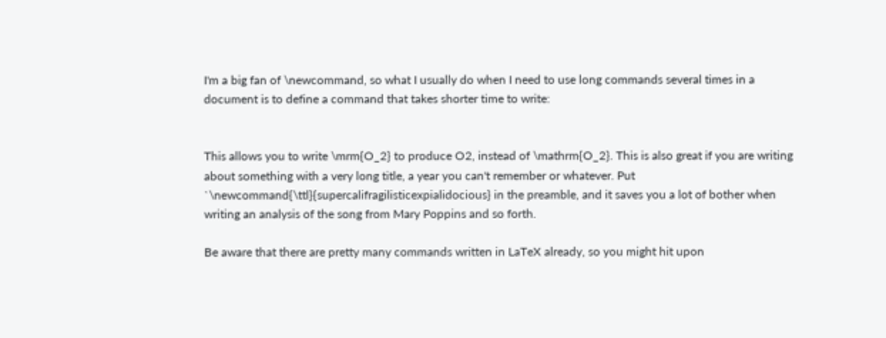I'm a big fan of \newcommand, so what I usually do when I need to use long commands several times in a document is to define a command that takes shorter time to write:


This allows you to write \mrm{O_2} to produce O2, instead of \mathrm{O_2}. This is also great if you are writing about something with a very long title, a year you can't remember or whatever. Put `\newcommand{\ttl}{supercalifragilisticexpialidocious} in the preamble, and it saves you a lot of bother when writing an analysis of the song from Mary Poppins and so forth.

Be aware that there are pretty many commands written in LaTeX already, so you might hit upon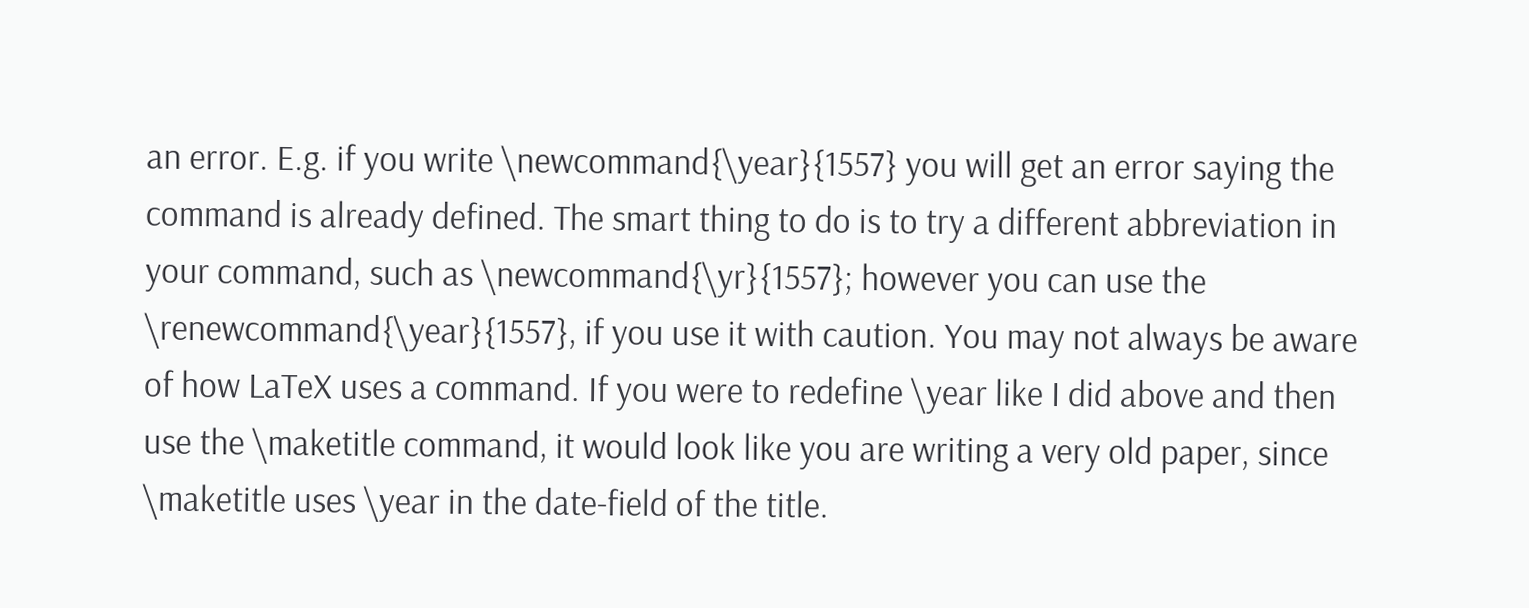an error. E.g. if you write \newcommand{\year}{1557} you will get an error saying the command is already defined. The smart thing to do is to try a different abbreviation in your command, such as \newcommand{\yr}{1557}; however you can use the \renewcommand{\year}{1557}, if you use it with caution. You may not always be aware of how LaTeX uses a command. If you were to redefine \year like I did above and then use the \maketitle command, it would look like you are writing a very old paper, since \maketitle uses \year in the date-field of the title.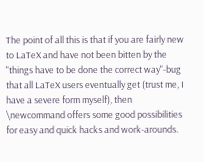The point of all this is that if you are fairly new to LaTeX and have not been bitten by the "things have to be done the correct way"-bug that all LaTeX users eventually get (trust me, I have a severe form myself), then \newcommand offers some good possibilities for easy and quick hacks and work-arounds.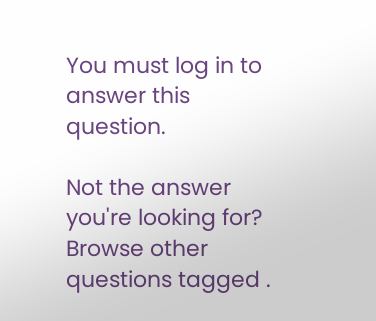You must log in to answer this question.

Not the answer you're looking for? Browse other questions tagged .